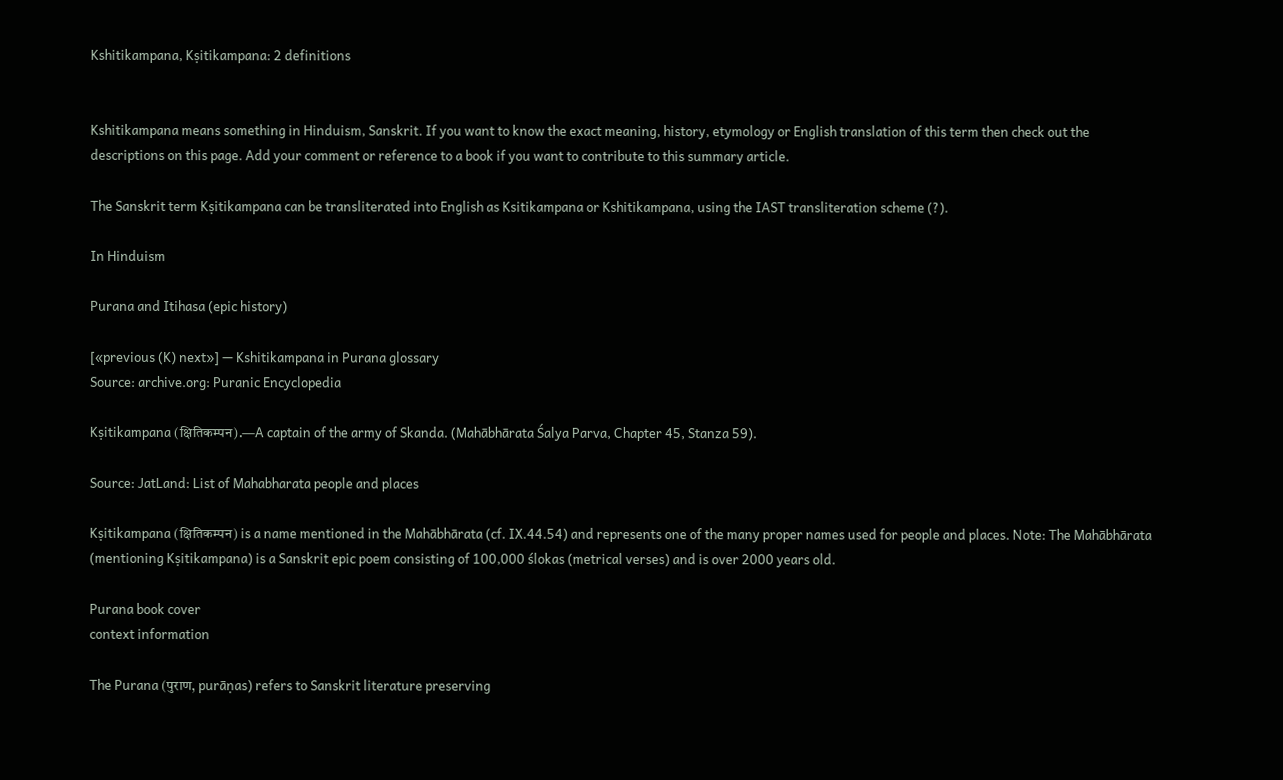Kshitikampana, Kṣitikampana: 2 definitions


Kshitikampana means something in Hinduism, Sanskrit. If you want to know the exact meaning, history, etymology or English translation of this term then check out the descriptions on this page. Add your comment or reference to a book if you want to contribute to this summary article.

The Sanskrit term Kṣitikampana can be transliterated into English as Ksitikampana or Kshitikampana, using the IAST transliteration scheme (?).

In Hinduism

Purana and Itihasa (epic history)

[«previous (K) next»] — Kshitikampana in Purana glossary
Source: archive.org: Puranic Encyclopedia

Kṣitikampana (क्षितिकम्पन).—A captain of the army of Skanda. (Mahābhārata Śalya Parva, Chapter 45, Stanza 59).

Source: JatLand: List of Mahabharata people and places

Kṣitikampana (क्षितिकम्पन) is a name mentioned in the Mahābhārata (cf. IX.44.54) and represents one of the many proper names used for people and places. Note: The Mahābhārata (mentioning Kṣitikampana) is a Sanskrit epic poem consisting of 100,000 ślokas (metrical verses) and is over 2000 years old.

Purana book cover
context information

The Purana (पुराण, purāṇas) refers to Sanskrit literature preserving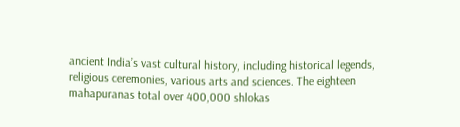ancient India’s vast cultural history, including historical legends, religious ceremonies, various arts and sciences. The eighteen mahapuranas total over 400,000 shlokas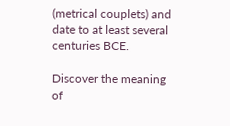(metrical couplets) and date to at least several centuries BCE.

Discover the meaning of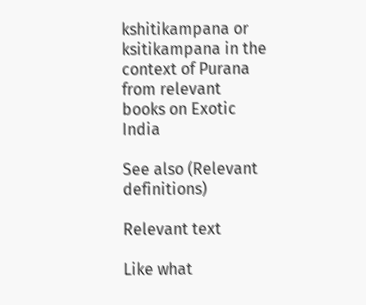kshitikampana or ksitikampana in the context of Purana from relevant books on Exotic India

See also (Relevant definitions)

Relevant text

Like what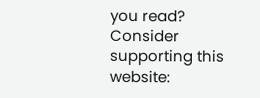you read? Consider supporting this website: